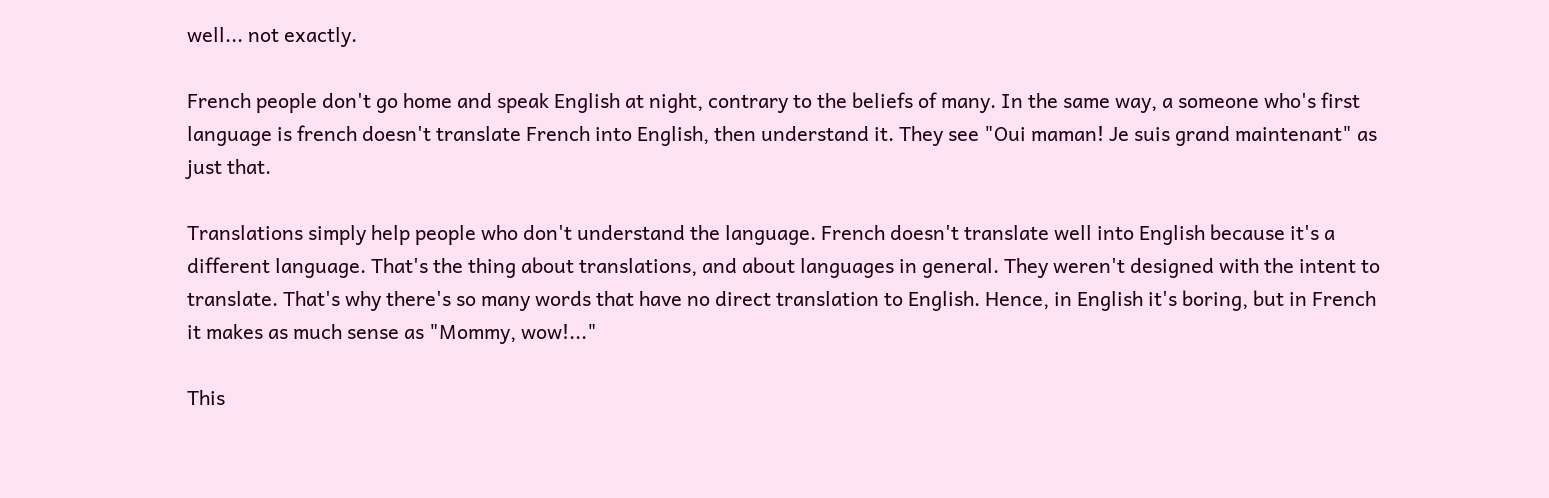well... not exactly.

French people don't go home and speak English at night, contrary to the beliefs of many. In the same way, a someone who's first language is french doesn't translate French into English, then understand it. They see "Oui maman! Je suis grand maintenant" as just that.

Translations simply help people who don't understand the language. French doesn't translate well into English because it's a different language. That's the thing about translations, and about languages in general. They weren't designed with the intent to translate. That's why there's so many words that have no direct translation to English. Hence, in English it's boring, but in French it makes as much sense as "Mommy, wow!..."

This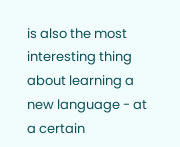is also the most interesting thing about learning a new language - at a certain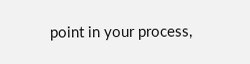point in your process,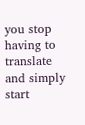you stop having to translate and simply start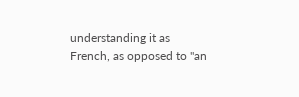understanding it as French, as opposed to "an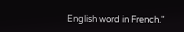English word in French."